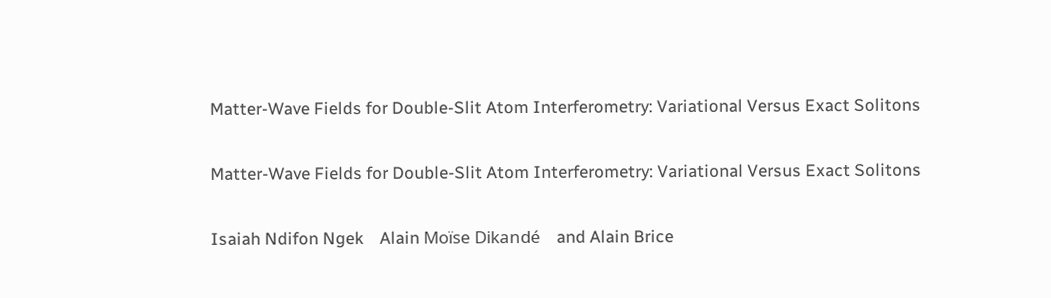Matter-Wave Fields for Double-Slit Atom Interferometry: Variational Versus Exact Solitons

Matter-Wave Fields for Double-Slit Atom Interferometry: Variational Versus Exact Solitons

Isaiah Ndifon Ngek    Alain Moïse Dikandé    and Alain Brice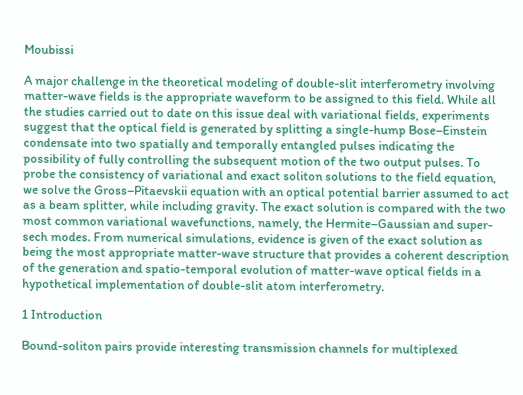Moubissi

A major challenge in the theoretical modeling of double-slit interferometry involving matter-wave fields is the appropriate waveform to be assigned to this field. While all the studies carried out to date on this issue deal with variational fields, experiments suggest that the optical field is generated by splitting a single-hump Bose–Einstein condensate into two spatially and temporally entangled pulses indicating the possibility of fully controlling the subsequent motion of the two output pulses. To probe the consistency of variational and exact soliton solutions to the field equation, we solve the Gross–Pitaevskii equation with an optical potential barrier assumed to act as a beam splitter, while including gravity. The exact solution is compared with the two most common variational wavefunctions, namely, the Hermite–Gaussian and super-sech modes. From numerical simulations, evidence is given of the exact solution as being the most appropriate matter-wave structure that provides a coherent description of the generation and spatio-temporal evolution of matter-wave optical fields in a hypothetical implementation of double-slit atom interferometry.

1 Introduction

Bound-soliton pairs provide interesting transmission channels for multiplexed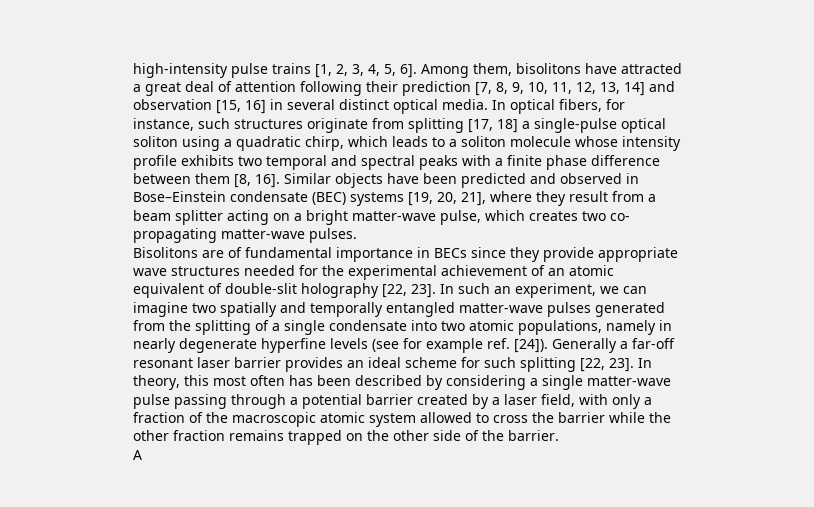high-intensity pulse trains [1, 2, 3, 4, 5, 6]. Among them, bisolitons have attracted a great deal of attention following their prediction [7, 8, 9, 10, 11, 12, 13, 14] and observation [15, 16] in several distinct optical media. In optical fibers, for instance, such structures originate from splitting [17, 18] a single-pulse optical soliton using a quadratic chirp, which leads to a soliton molecule whose intensity profile exhibits two temporal and spectral peaks with a finite phase difference between them [8, 16]. Similar objects have been predicted and observed in Bose–Einstein condensate (BEC) systems [19, 20, 21], where they result from a beam splitter acting on a bright matter-wave pulse, which creates two co-propagating matter-wave pulses.
Bisolitons are of fundamental importance in BECs since they provide appropriate wave structures needed for the experimental achievement of an atomic equivalent of double-slit holography [22, 23]. In such an experiment, we can imagine two spatially and temporally entangled matter-wave pulses generated from the splitting of a single condensate into two atomic populations, namely in nearly degenerate hyperfine levels (see for example ref. [24]). Generally a far-off resonant laser barrier provides an ideal scheme for such splitting [22, 23]. In theory, this most often has been described by considering a single matter-wave pulse passing through a potential barrier created by a laser field, with only a fraction of the macroscopic atomic system allowed to cross the barrier while the other fraction remains trapped on the other side of the barrier.
A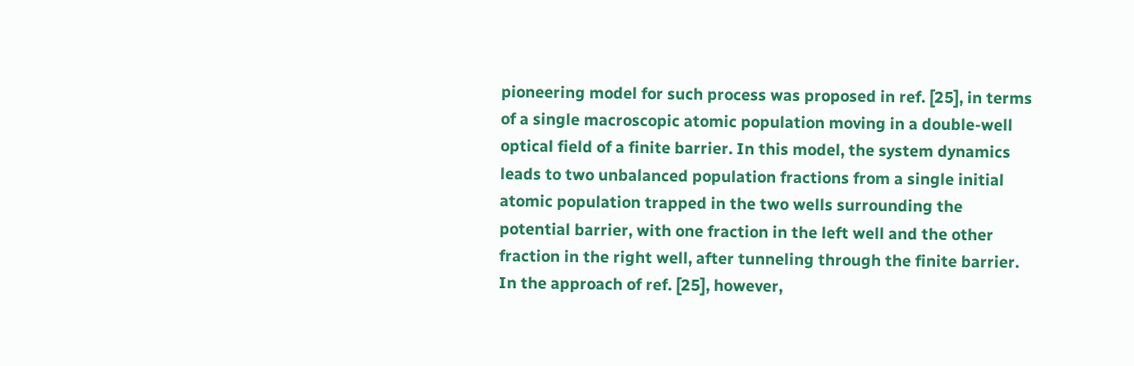pioneering model for such process was proposed in ref. [25], in terms of a single macroscopic atomic population moving in a double-well optical field of a finite barrier. In this model, the system dynamics leads to two unbalanced population fractions from a single initial atomic population trapped in the two wells surrounding the potential barrier, with one fraction in the left well and the other fraction in the right well, after tunneling through the finite barrier. In the approach of ref. [25], however,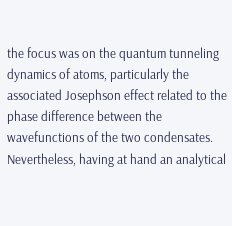the focus was on the quantum tunneling dynamics of atoms, particularly the associated Josephson effect related to the phase difference between the wavefunctions of the two condensates. Nevertheless, having at hand an analytical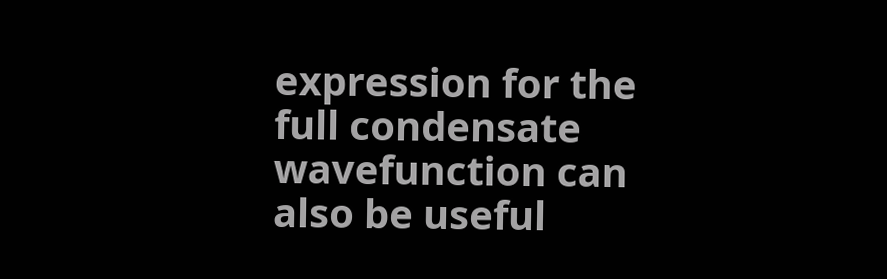expression for the full condensate wavefunction can also be useful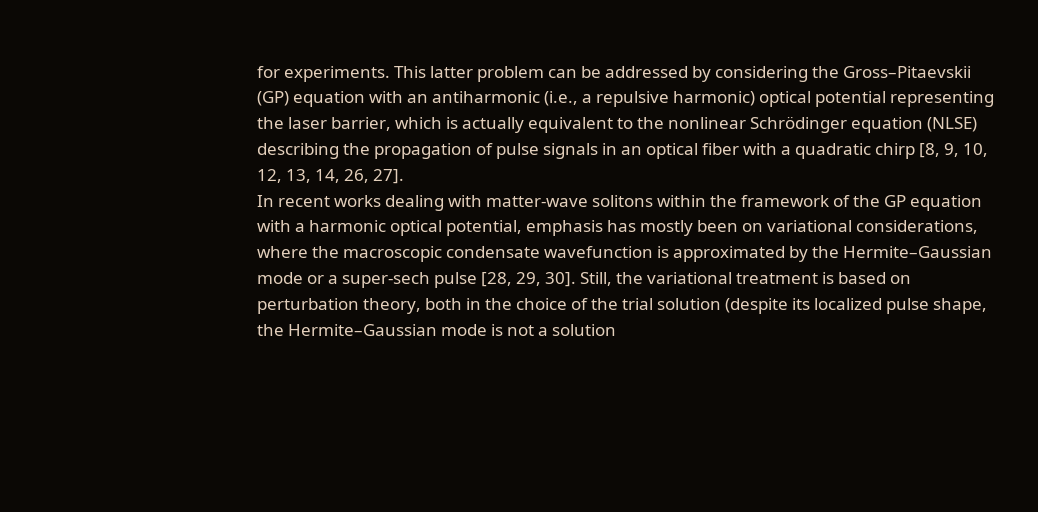for experiments. This latter problem can be addressed by considering the Gross–Pitaevskii (GP) equation with an antiharmonic (i.e., a repulsive harmonic) optical potential representing the laser barrier, which is actually equivalent to the nonlinear Schrödinger equation (NLSE) describing the propagation of pulse signals in an optical fiber with a quadratic chirp [8, 9, 10, 12, 13, 14, 26, 27].
In recent works dealing with matter-wave solitons within the framework of the GP equation with a harmonic optical potential, emphasis has mostly been on variational considerations, where the macroscopic condensate wavefunction is approximated by the Hermite–Gaussian mode or a super-sech pulse [28, 29, 30]. Still, the variational treatment is based on perturbation theory, both in the choice of the trial solution (despite its localized pulse shape, the Hermite–Gaussian mode is not a solution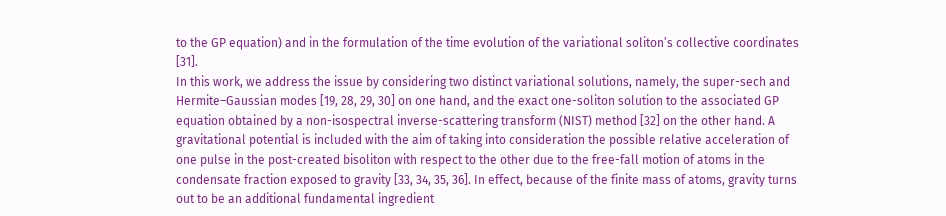to the GP equation) and in the formulation of the time evolution of the variational soliton’s collective coordinates [31].
In this work, we address the issue by considering two distinct variational solutions, namely, the super-sech and Hermite–Gaussian modes [19, 28, 29, 30] on one hand, and the exact one-soliton solution to the associated GP equation obtained by a non-isospectral inverse-scattering transform (NIST) method [32] on the other hand. A gravitational potential is included with the aim of taking into consideration the possible relative acceleration of one pulse in the post-created bisoliton with respect to the other due to the free-fall motion of atoms in the condensate fraction exposed to gravity [33, 34, 35, 36]. In effect, because of the finite mass of atoms, gravity turns out to be an additional fundamental ingredient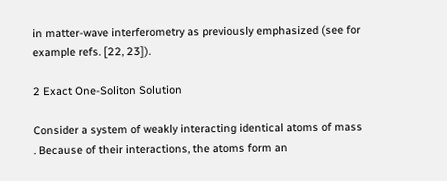in matter-wave interferometry as previously emphasized (see for example refs. [22, 23]).

2 Exact One-Soliton Solution

Consider a system of weakly interacting identical atoms of mass . Because of their interactions, the atoms form an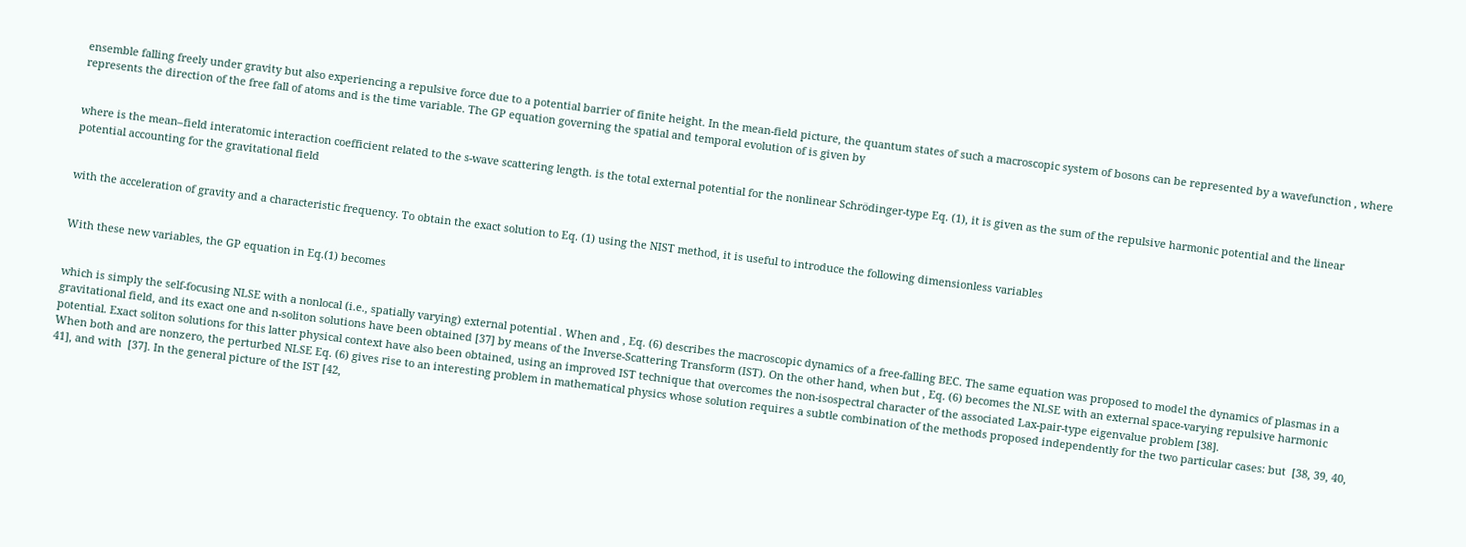ensemble falling freely under gravity but also experiencing a repulsive force due to a potential barrier of finite height. In the mean-field picture, the quantum states of such a macroscopic system of bosons can be represented by a wavefunction , where represents the direction of the free fall of atoms and is the time variable. The GP equation governing the spatial and temporal evolution of is given by


where is the mean–field interatomic interaction coefficient related to the s-wave scattering length. is the total external potential for the nonlinear Schrödinger-type Eq. (1), it is given as the sum of the repulsive harmonic potential and the linear potential accounting for the gravitational field


with the acceleration of gravity and a characteristic frequency. To obtain the exact solution to Eq. (1) using the NIST method, it is useful to introduce the following dimensionless variables


With these new variables, the GP equation in Eq.(1) becomes


which is simply the self-focusing NLSE with a nonlocal (i.e., spatially varying) external potential . When and , Eq. (6) describes the macroscopic dynamics of a free-falling BEC. The same equation was proposed to model the dynamics of plasmas in a gravitational field, and its exact one and n-soliton solutions have been obtained [37] by means of the Inverse-Scattering Transform (IST). On the other hand, when but , Eq. (6) becomes the NLSE with an external space-varying repulsive harmonic potential. Exact soliton solutions for this latter physical context have also been obtained, using an improved IST technique that overcomes the non-isospectral character of the associated Lax-pair-type eigenvalue problem [38].
When both and are nonzero, the perturbed NLSE Eq. (6) gives rise to an interesting problem in mathematical physics whose solution requires a subtle combination of the methods proposed independently for the two particular cases: but  [38, 39, 40, 41], and with  [37]. In the general picture of the IST [42,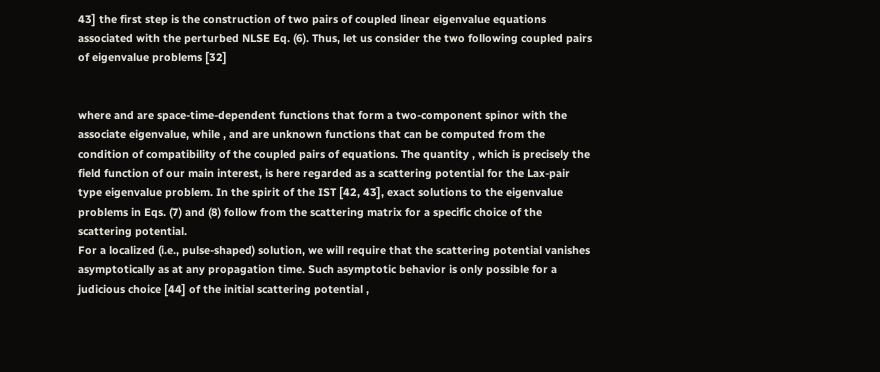43] the first step is the construction of two pairs of coupled linear eigenvalue equations associated with the perturbed NLSE Eq. (6). Thus, let us consider the two following coupled pairs of eigenvalue problems [32]


where and are space-time-dependent functions that form a two-component spinor with the associate eigenvalue, while , and are unknown functions that can be computed from the condition of compatibility of the coupled pairs of equations. The quantity , which is precisely the field function of our main interest, is here regarded as a scattering potential for the Lax-pair type eigenvalue problem. In the spirit of the IST [42, 43], exact solutions to the eigenvalue problems in Eqs. (7) and (8) follow from the scattering matrix for a specific choice of the scattering potential.
For a localized (i.e., pulse-shaped) solution, we will require that the scattering potential vanishes asymptotically as at any propagation time. Such asymptotic behavior is only possible for a judicious choice [44] of the initial scattering potential ,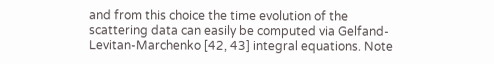and from this choice the time evolution of the scattering data can easily be computed via Gelfand-Levitan-Marchenko [42, 43] integral equations. Note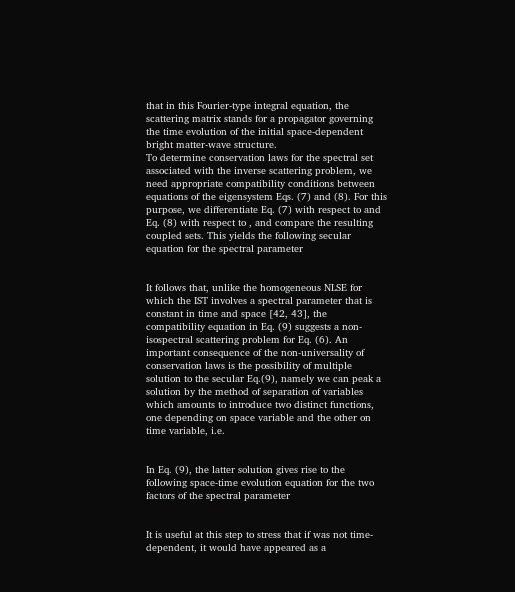that in this Fourier-type integral equation, the scattering matrix stands for a propagator governing the time evolution of the initial space-dependent bright matter-wave structure.
To determine conservation laws for the spectral set associated with the inverse scattering problem, we need appropriate compatibility conditions between equations of the eigensystem Eqs. (7) and (8). For this purpose, we differentiate Eq. (7) with respect to and Eq. (8) with respect to , and compare the resulting coupled sets. This yields the following secular equation for the spectral parameter


It follows that, unlike the homogeneous NLSE for which the IST involves a spectral parameter that is constant in time and space [42, 43], the compatibility equation in Eq. (9) suggests a non-isospectral scattering problem for Eq. (6). An important consequence of the non-universality of conservation laws is the possibility of multiple solution to the secular Eq.(9), namely we can peak a solution by the method of separation of variables which amounts to introduce two distinct functions, one depending on space variable and the other on time variable, i.e.


In Eq. (9), the latter solution gives rise to the following space-time evolution equation for the two factors of the spectral parameter


It is useful at this step to stress that if was not time-dependent, it would have appeared as a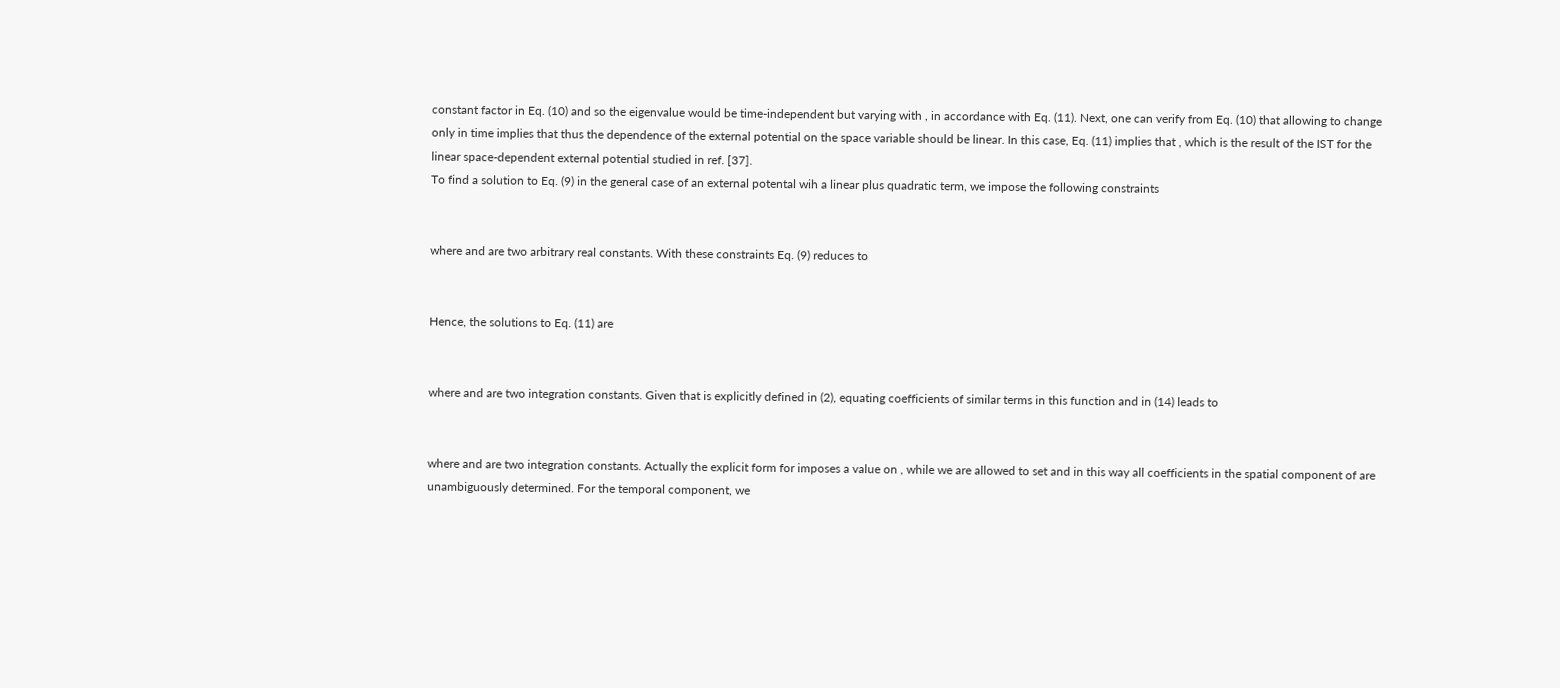constant factor in Eq. (10) and so the eigenvalue would be time-independent but varying with , in accordance with Eq. (11). Next, one can verify from Eq. (10) that allowing to change only in time implies that thus the dependence of the external potential on the space variable should be linear. In this case, Eq. (11) implies that , which is the result of the IST for the linear space-dependent external potential studied in ref. [37].
To find a solution to Eq. (9) in the general case of an external potental wih a linear plus quadratic term, we impose the following constraints


where and are two arbitrary real constants. With these constraints Eq. (9) reduces to


Hence, the solutions to Eq. (11) are


where and are two integration constants. Given that is explicitly defined in (2), equating coefficients of similar terms in this function and in (14) leads to


where and are two integration constants. Actually the explicit form for imposes a value on , while we are allowed to set and in this way all coefficients in the spatial component of are unambiguously determined. For the temporal component, we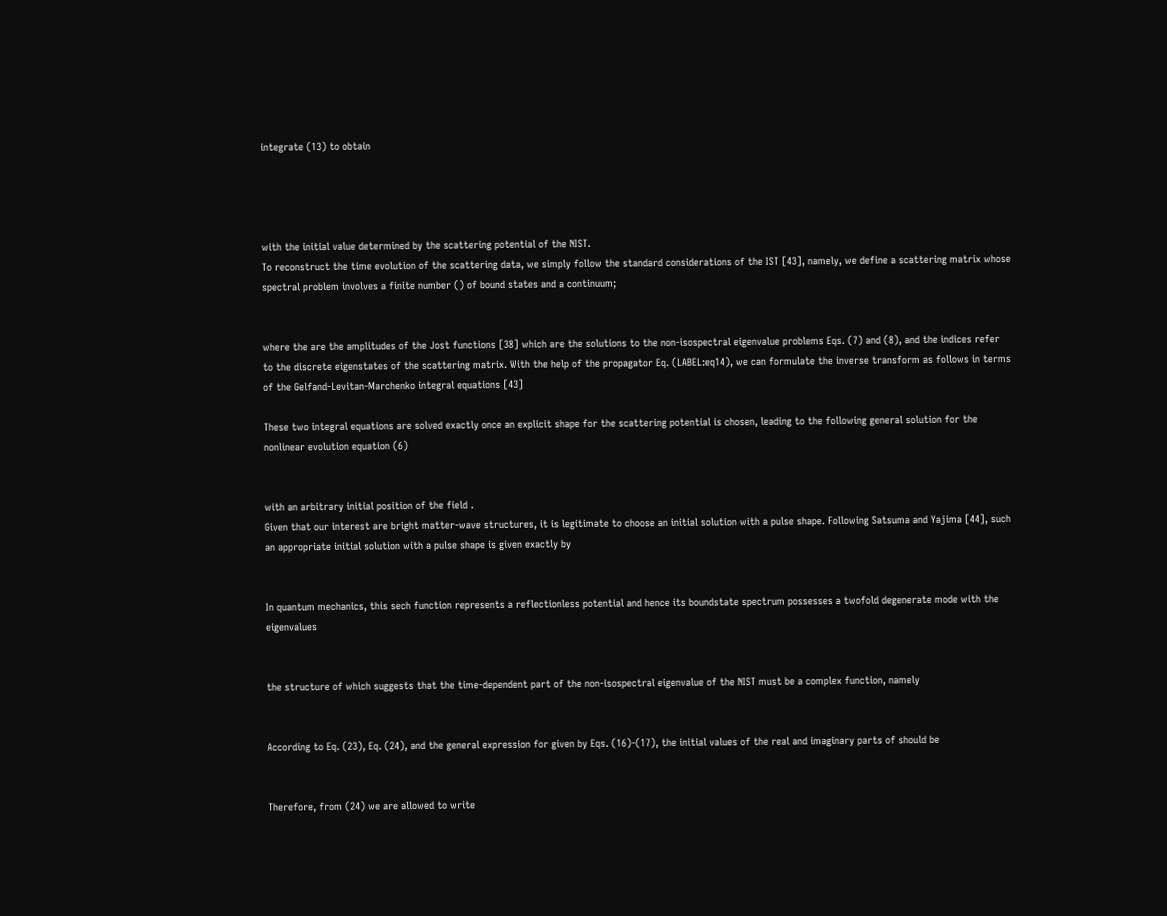integrate (13) to obtain




with the initial value determined by the scattering potential of the NIST.
To reconstruct the time evolution of the scattering data, we simply follow the standard considerations of the IST [43], namely, we define a scattering matrix whose spectral problem involves a finite number () of bound states and a continuum;


where the are the amplitudes of the Jost functions [38] which are the solutions to the non-isospectral eigenvalue problems Eqs. (7) and (8), and the indices refer to the discrete eigenstates of the scattering matrix. With the help of the propagator Eq. (LABEL:eq14), we can formulate the inverse transform as follows in terms of the Gelfand-Levitan-Marchenko integral equations [43]

These two integral equations are solved exactly once an explicit shape for the scattering potential is chosen, leading to the following general solution for the nonlinear evolution equation (6)


with an arbitrary initial position of the field .
Given that our interest are bright matter-wave structures, it is legitimate to choose an initial solution with a pulse shape. Following Satsuma and Yajima [44], such an appropriate initial solution with a pulse shape is given exactly by


In quantum mechanics, this sech function represents a reflectionless potential and hence its boundstate spectrum possesses a twofold degenerate mode with the eigenvalues


the structure of which suggests that the time-dependent part of the non-isospectral eigenvalue of the NIST must be a complex function, namely


According to Eq. (23), Eq. (24), and the general expression for given by Eqs. (16)-(17), the initial values of the real and imaginary parts of should be


Therefore, from (24) we are allowed to write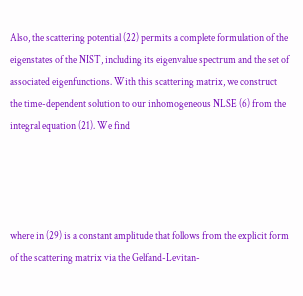Also, the scattering potential (22) permits a complete formulation of the eigenstates of the NIST, including its eigenvalue spectrum and the set of associated eigenfunctions. With this scattering matrix, we construct the time-dependent solution to our inhomogeneous NLSE (6) from the integral equation (21). We find




where in (29) is a constant amplitude that follows from the explicit form of the scattering matrix via the Gelfand-Levitan-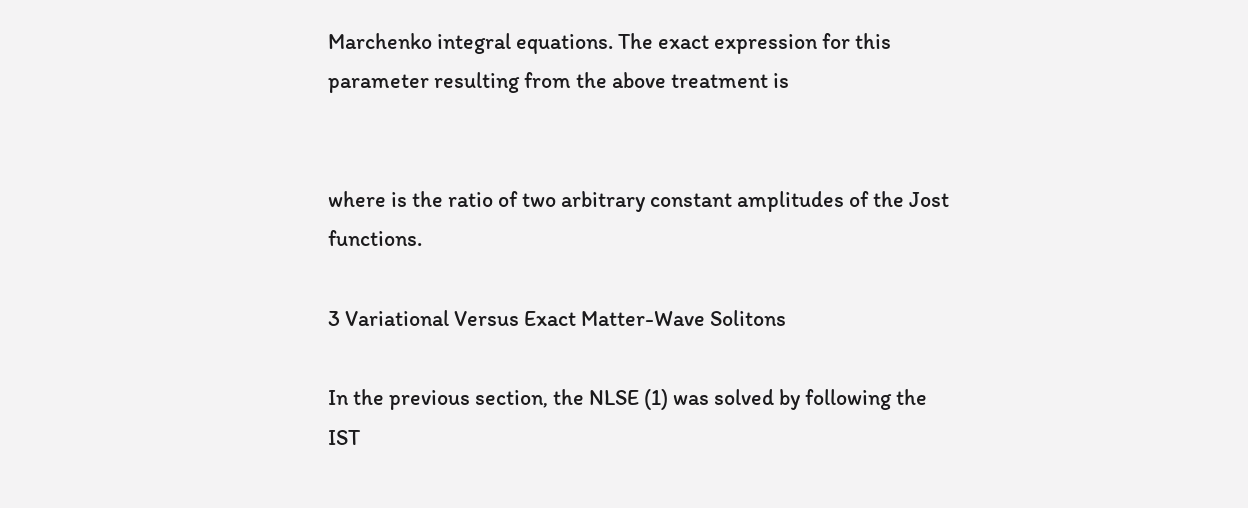Marchenko integral equations. The exact expression for this parameter resulting from the above treatment is


where is the ratio of two arbitrary constant amplitudes of the Jost functions.

3 Variational Versus Exact Matter-Wave Solitons

In the previous section, the NLSE (1) was solved by following the IST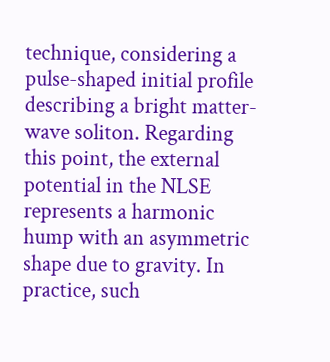technique, considering a pulse-shaped initial profile describing a bright matter-wave soliton. Regarding this point, the external potential in the NLSE represents a harmonic hump with an asymmetric shape due to gravity. In practice, such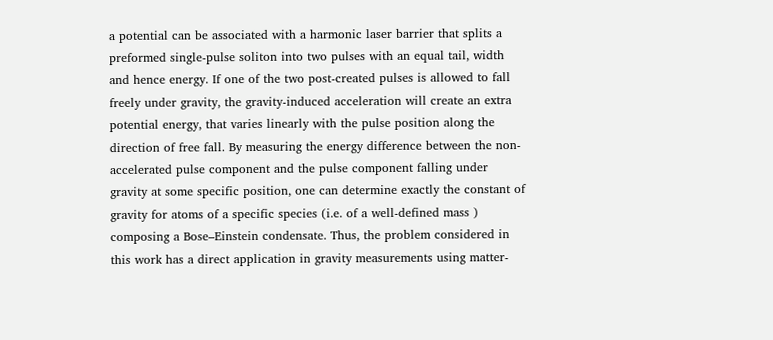a potential can be associated with a harmonic laser barrier that splits a preformed single-pulse soliton into two pulses with an equal tail, width and hence energy. If one of the two post-created pulses is allowed to fall freely under gravity, the gravity-induced acceleration will create an extra potential energy, that varies linearly with the pulse position along the direction of free fall. By measuring the energy difference between the non-accelerated pulse component and the pulse component falling under gravity at some specific position, one can determine exactly the constant of gravity for atoms of a specific species (i.e. of a well-defined mass ) composing a Bose–Einstein condensate. Thus, the problem considered in this work has a direct application in gravity measurements using matter-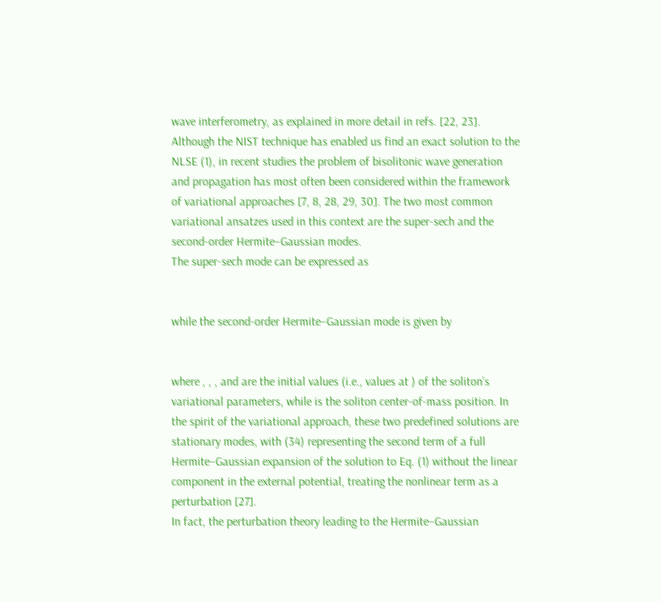wave interferometry, as explained in more detail in refs. [22, 23].
Although the NIST technique has enabled us find an exact solution to the NLSE (1), in recent studies the problem of bisolitonic wave generation and propagation has most often been considered within the framework of variational approaches [7, 8, 28, 29, 30]. The two most common variational ansatzes used in this context are the super-sech and the second-order Hermite–Gaussian modes.
The super-sech mode can be expressed as


while the second-order Hermite–Gaussian mode is given by


where , , , and are the initial values (i.e., values at ) of the soliton’s variational parameters, while is the soliton center-of-mass position. In the spirit of the variational approach, these two predefined solutions are stationary modes, with (34) representing the second term of a full Hermite–Gaussian expansion of the solution to Eq. (1) without the linear component in the external potential, treating the nonlinear term as a perturbation [27].
In fact, the perturbation theory leading to the Hermite–Gaussian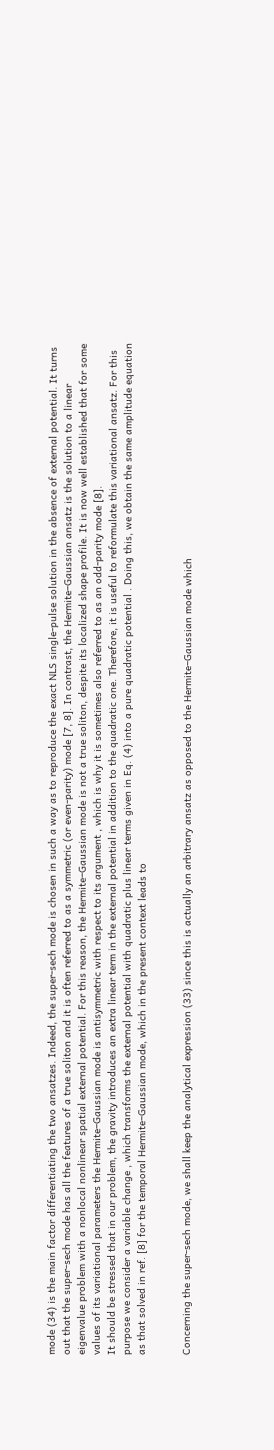mode (34) is the main factor differentiating the two ansatzes. Indeed, the super-sech mode is chosen in such a way as to reproduce the exact NLS single-pulse solution in the absence of external potential. It turns out that the super-sech mode has all the features of a true soliton and it is often referred to as a symmetric (or even-parity) mode [7, 8]. In contrast, the Hermite–Gaussian ansatz is the solution to a linear eigenvalue problem with a nonlocal nonlinear spatial external potential. For this reason, the Hermite–Gaussian mode is not a true soliton, despite its localized shape profile. It is now well established that for some values of its variational parameters the Hermite–Gaussian mode is antisymmetric with respect to its argument , which is why it is sometimes also referred to as an odd-parity mode [8].
It should be stressed that in our problem, the gravity introduces an extra linear term in the external potential in addition to the quadratic one. Therefore, it is useful to reformulate this variational ansatz. For this purpose we consider a variable change , which transforms the external potential with quadratic plus linear terms given in Eq. (4) into a pure quadratic potential . Doing this, we obtain the same amplitude equation as that solved in ref. [8] for the temporal Hermite–Gaussian mode, which in the present context leads to


Concerning the super-sech mode, we shall keep the analytical expression (33) since this is actually an arbitrary ansatz as opposed to the Hermite–Gaussian mode which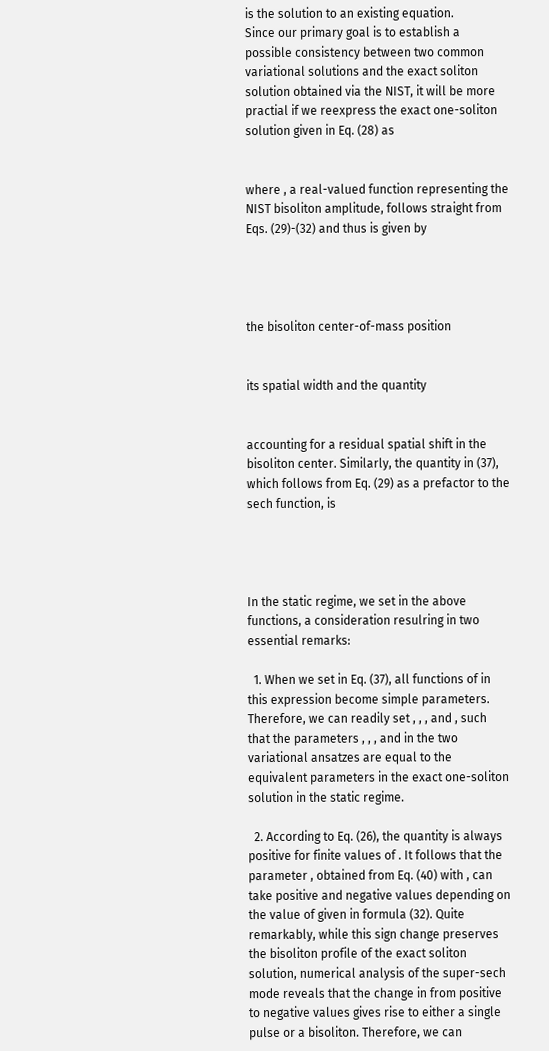is the solution to an existing equation.
Since our primary goal is to establish a possible consistency between two common variational solutions and the exact soliton solution obtained via the NIST, it will be more practial if we reexpress the exact one-soliton solution given in Eq. (28) as


where , a real-valued function representing the NIST bisoliton amplitude, follows straight from Eqs. (29)-(32) and thus is given by




the bisoliton center-of-mass position


its spatial width and the quantity


accounting for a residual spatial shift in the bisoliton center. Similarly, the quantity in (37), which follows from Eq. (29) as a prefactor to the sech function, is




In the static regime, we set in the above functions, a consideration resulring in two essential remarks:

  1. When we set in Eq. (37), all functions of in this expression become simple parameters. Therefore, we can readily set , , , and , such that the parameters , , , and in the two variational ansatzes are equal to the equivalent parameters in the exact one-soliton solution in the static regime.

  2. According to Eq. (26), the quantity is always positive for finite values of . It follows that the parameter , obtained from Eq. (40) with , can take positive and negative values depending on the value of given in formula (32). Quite remarkably, while this sign change preserves the bisoliton profile of the exact soliton solution, numerical analysis of the super-sech mode reveals that the change in from positive to negative values gives rise to either a single pulse or a bisoliton. Therefore, we can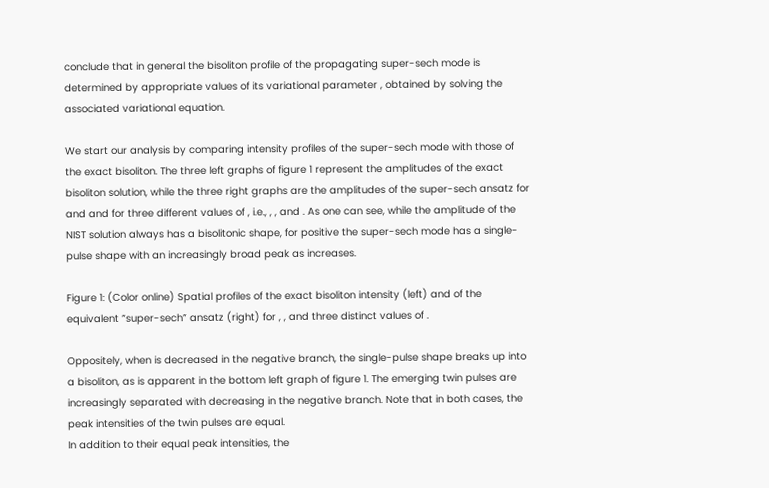conclude that in general the bisoliton profile of the propagating super-sech mode is determined by appropriate values of its variational parameter , obtained by solving the associated variational equation.

We start our analysis by comparing intensity profiles of the super-sech mode with those of the exact bisoliton. The three left graphs of figure 1 represent the amplitudes of the exact bisoliton solution, while the three right graphs are the amplitudes of the super-sech ansatz for and and for three different values of , i.e., , , and . As one can see, while the amplitude of the NIST solution always has a bisolitonic shape, for positive the super-sech mode has a single-pulse shape with an increasingly broad peak as increases.

Figure 1: (Color online) Spatial profiles of the exact bisoliton intensity (left) and of the equivalent ”super-sech” ansatz (right) for , , and three distinct values of .

Oppositely, when is decreased in the negative branch, the single-pulse shape breaks up into a bisoliton, as is apparent in the bottom left graph of figure 1. The emerging twin pulses are increasingly separated with decreasing in the negative branch. Note that in both cases, the peak intensities of the twin pulses are equal.
In addition to their equal peak intensities, the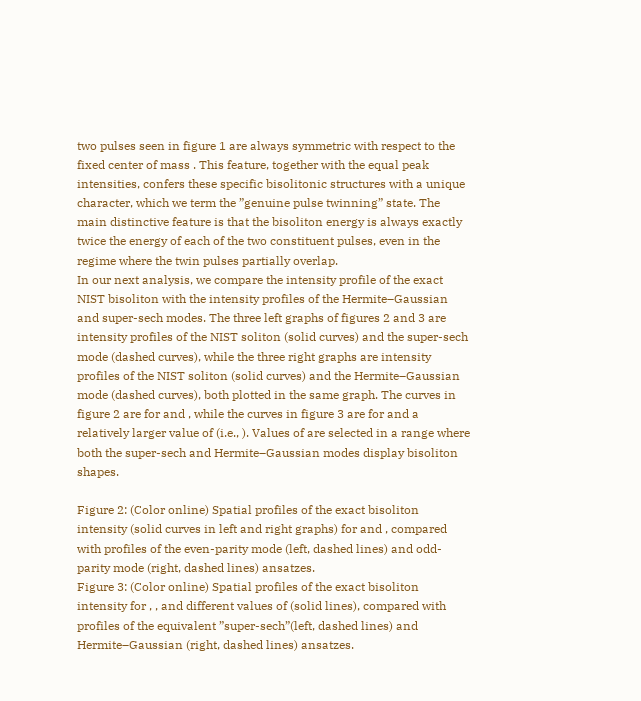two pulses seen in figure 1 are always symmetric with respect to the fixed center of mass . This feature, together with the equal peak intensities, confers these specific bisolitonic structures with a unique character, which we term the ”genuine pulse twinning” state. The main distinctive feature is that the bisoliton energy is always exactly twice the energy of each of the two constituent pulses, even in the regime where the twin pulses partially overlap.
In our next analysis, we compare the intensity profile of the exact NIST bisoliton with the intensity profiles of the Hermite–Gaussian and super-sech modes. The three left graphs of figures 2 and 3 are intensity profiles of the NIST soliton (solid curves) and the super-sech mode (dashed curves), while the three right graphs are intensity profiles of the NIST soliton (solid curves) and the Hermite–Gaussian mode (dashed curves), both plotted in the same graph. The curves in figure 2 are for and , while the curves in figure 3 are for and a relatively larger value of (i.e., ). Values of are selected in a range where both the super-sech and Hermite–Gaussian modes display bisoliton shapes.

Figure 2: (Color online) Spatial profiles of the exact bisoliton intensity (solid curves in left and right graphs) for and , compared with profiles of the even-parity mode (left, dashed lines) and odd-parity mode (right, dashed lines) ansatzes.
Figure 3: (Color online) Spatial profiles of the exact bisoliton intensity for , , and different values of (solid lines), compared with profiles of the equivalent ”super-sech”(left, dashed lines) and Hermite–Gaussian (right, dashed lines) ansatzes.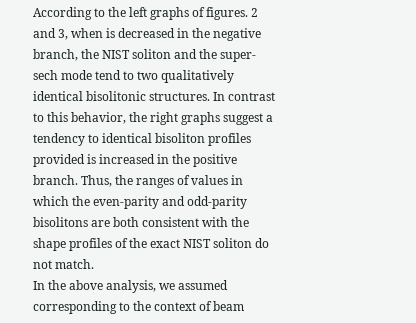According to the left graphs of figures. 2 and 3, when is decreased in the negative branch, the NIST soliton and the super-sech mode tend to two qualitatively identical bisolitonic structures. In contrast to this behavior, the right graphs suggest a tendency to identical bisoliton profiles provided is increased in the positive branch. Thus, the ranges of values in which the even-parity and odd-parity bisolitons are both consistent with the shape profiles of the exact NIST soliton do not match.
In the above analysis, we assumed corresponding to the context of beam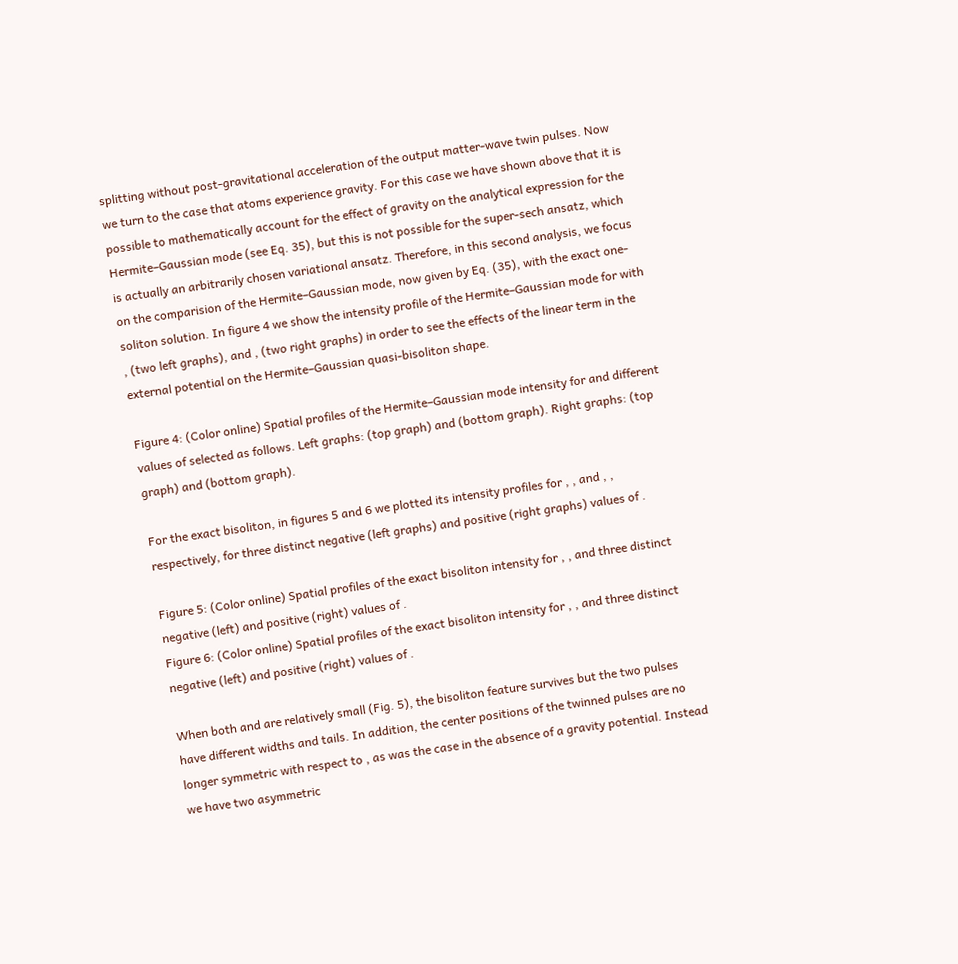splitting without post-gravitational acceleration of the output matter-wave twin pulses. Now we turn to the case that atoms experience gravity. For this case we have shown above that it is possible to mathematically account for the effect of gravity on the analytical expression for the Hermite–Gaussian mode (see Eq. 35), but this is not possible for the super-sech ansatz, which is actually an arbitrarily chosen variational ansatz. Therefore, in this second analysis, we focus on the comparision of the Hermite–Gaussian mode, now given by Eq. (35), with the exact one-soliton solution. In figure 4 we show the intensity profile of the Hermite–Gaussian mode for with , (two left graphs), and , (two right graphs) in order to see the effects of the linear term in the external potential on the Hermite–Gaussian quasi-bisoliton shape.

Figure 4: (Color online) Spatial profiles of the Hermite–Gaussian mode intensity for and different values of selected as follows. Left graphs: (top graph) and (bottom graph). Right graphs: (top graph) and (bottom graph).

For the exact bisoliton, in figures 5 and 6 we plotted its intensity profiles for , , and , , respectively, for three distinct negative (left graphs) and positive (right graphs) values of .

Figure 5: (Color online) Spatial profiles of the exact bisoliton intensity for , , and three distinct negative (left) and positive (right) values of .
Figure 6: (Color online) Spatial profiles of the exact bisoliton intensity for , , and three distinct negative (left) and positive (right) values of .

When both and are relatively small (Fig. 5), the bisoliton feature survives but the two pulses have different widths and tails. In addition, the center positions of the twinned pulses are no longer symmetric with respect to , as was the case in the absence of a gravity potential. Instead we have two asymmetric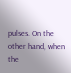pulses. On the other hand, when the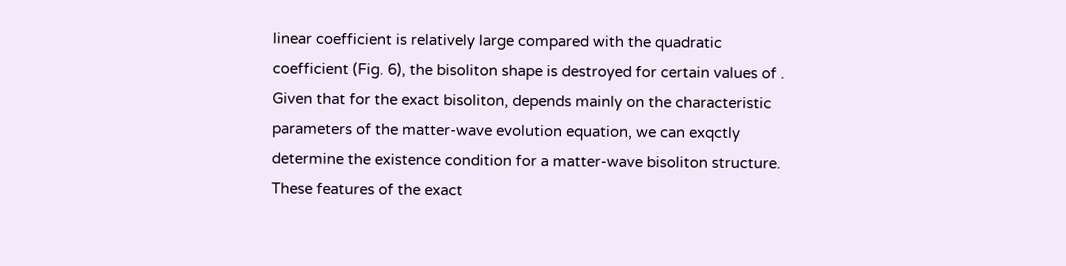linear coefficient is relatively large compared with the quadratic coefficient (Fig. 6), the bisoliton shape is destroyed for certain values of . Given that for the exact bisoliton, depends mainly on the characteristic parameters of the matter-wave evolution equation, we can exqctly determine the existence condition for a matter-wave bisoliton structure. These features of the exact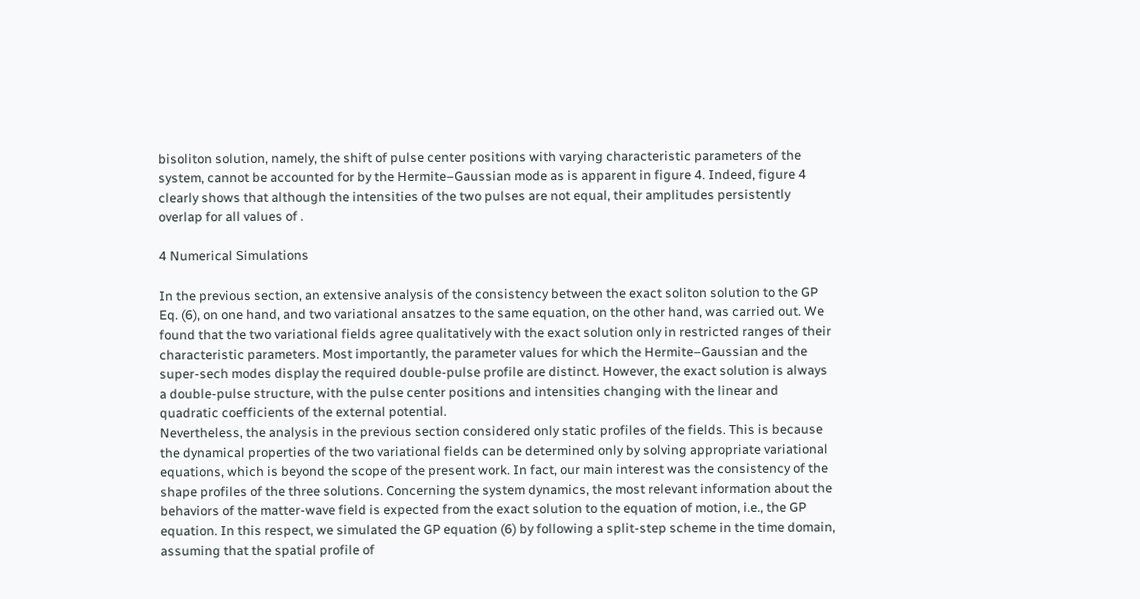bisoliton solution, namely, the shift of pulse center positions with varying characteristic parameters of the system, cannot be accounted for by the Hermite–Gaussian mode as is apparent in figure 4. Indeed, figure 4 clearly shows that although the intensities of the two pulses are not equal, their amplitudes persistently overlap for all values of .

4 Numerical Simulations

In the previous section, an extensive analysis of the consistency between the exact soliton solution to the GP Eq. (6), on one hand, and two variational ansatzes to the same equation, on the other hand, was carried out. We found that the two variational fields agree qualitatively with the exact solution only in restricted ranges of their characteristic parameters. Most importantly, the parameter values for which the Hermite–Gaussian and the super-sech modes display the required double-pulse profile are distinct. However, the exact solution is always a double-pulse structure, with the pulse center positions and intensities changing with the linear and quadratic coefficients of the external potential.
Nevertheless, the analysis in the previous section considered only static profiles of the fields. This is because the dynamical properties of the two variational fields can be determined only by solving appropriate variational equations, which is beyond the scope of the present work. In fact, our main interest was the consistency of the shape profiles of the three solutions. Concerning the system dynamics, the most relevant information about the behaviors of the matter-wave field is expected from the exact solution to the equation of motion, i.e., the GP equation. In this respect, we simulated the GP equation (6) by following a split-step scheme in the time domain, assuming that the spatial profile of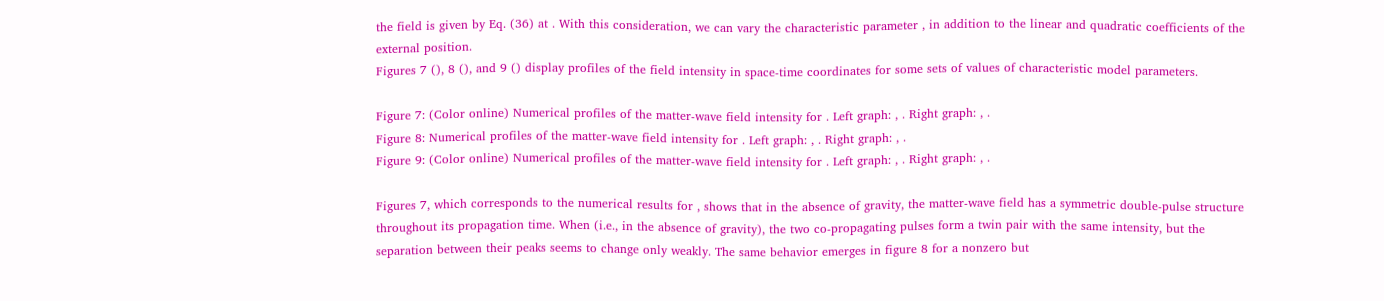the field is given by Eq. (36) at . With this consideration, we can vary the characteristic parameter , in addition to the linear and quadratic coefficients of the external position.
Figures 7 (), 8 (), and 9 () display profiles of the field intensity in space-time coordinates for some sets of values of characteristic model parameters.

Figure 7: (Color online) Numerical profiles of the matter-wave field intensity for . Left graph: , . Right graph: , .
Figure 8: Numerical profiles of the matter-wave field intensity for . Left graph: , . Right graph: , .
Figure 9: (Color online) Numerical profiles of the matter-wave field intensity for . Left graph: , . Right graph: , .

Figures 7, which corresponds to the numerical results for , shows that in the absence of gravity, the matter-wave field has a symmetric double-pulse structure throughout its propagation time. When (i.e., in the absence of gravity), the two co-propagating pulses form a twin pair with the same intensity, but the separation between their peaks seems to change only weakly. The same behavior emerges in figure 8 for a nonzero but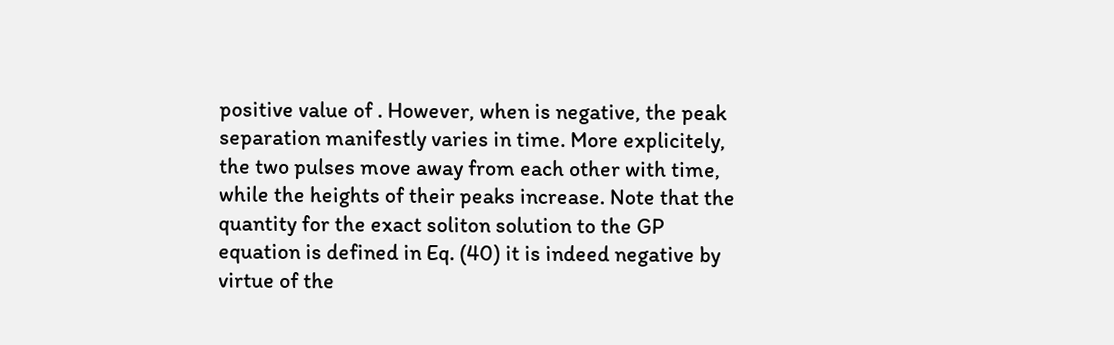positive value of . However, when is negative, the peak separation manifestly varies in time. More explicitely, the two pulses move away from each other with time, while the heights of their peaks increase. Note that the quantity for the exact soliton solution to the GP equation is defined in Eq. (40) it is indeed negative by virtue of the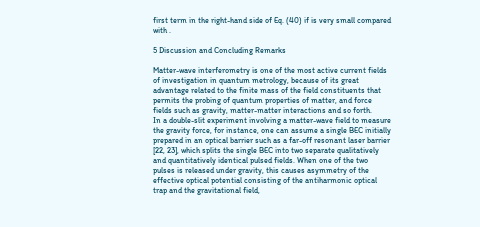first term in the right-hand side of Eq. (40) if is very small compared with .

5 Discussion and Concluding Remarks

Matter-wave interferometry is one of the most active current fields of investigation in quantum metrology, because of its great advantage related to the finite mass of the field constituents that permits the probing of quantum properties of matter, and force fields such as gravity, matter-matter interactions and so forth.
In a double-slit experiment involving a matter-wave field to measure the gravity force, for instance, one can assume a single BEC initially prepared in an optical barrier such as a far-off resonant laser barrier [22, 23], which splits the single BEC into two separate qualitatively and quantitatively identical pulsed fields. When one of the two pulses is released under gravity, this causes asymmetry of the effective optical potential consisting of the antiharmonic optical trap and the gravitational field,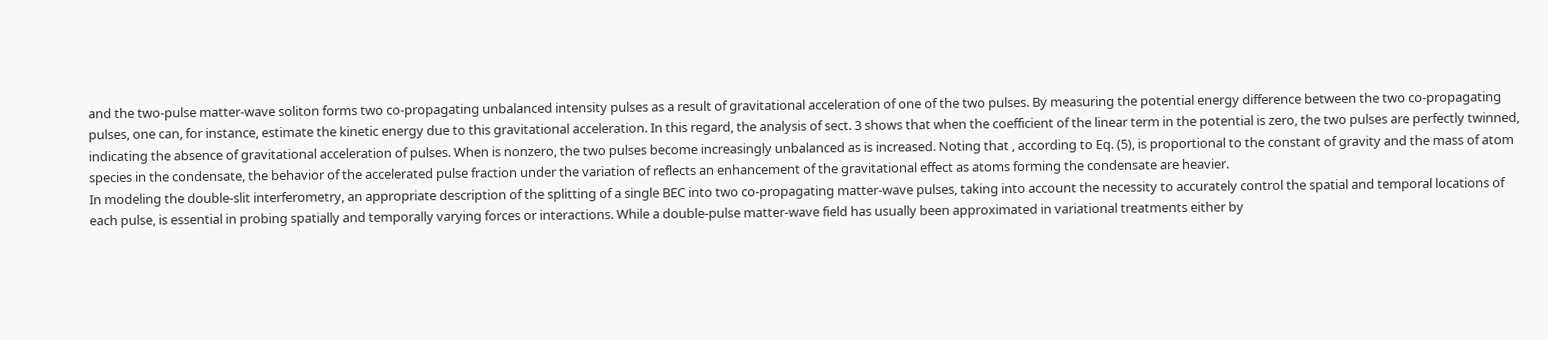and the two-pulse matter-wave soliton forms two co-propagating unbalanced intensity pulses as a result of gravitational acceleration of one of the two pulses. By measuring the potential energy difference between the two co-propagating pulses, one can, for instance, estimate the kinetic energy due to this gravitational acceleration. In this regard, the analysis of sect. 3 shows that when the coefficient of the linear term in the potential is zero, the two pulses are perfectly twinned, indicating the absence of gravitational acceleration of pulses. When is nonzero, the two pulses become increasingly unbalanced as is increased. Noting that , according to Eq. (5), is proportional to the constant of gravity and the mass of atom species in the condensate, the behavior of the accelerated pulse fraction under the variation of reflects an enhancement of the gravitational effect as atoms forming the condensate are heavier.
In modeling the double-slit interferometry, an appropriate description of the splitting of a single BEC into two co-propagating matter-wave pulses, taking into account the necessity to accurately control the spatial and temporal locations of each pulse, is essential in probing spatially and temporally varying forces or interactions. While a double-pulse matter-wave field has usually been approximated in variational treatments either by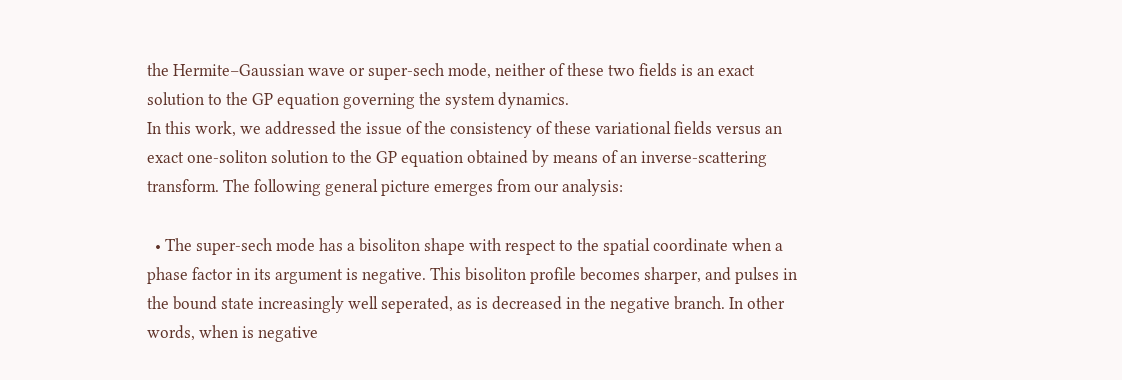the Hermite–Gaussian wave or super-sech mode, neither of these two fields is an exact solution to the GP equation governing the system dynamics.
In this work, we addressed the issue of the consistency of these variational fields versus an exact one-soliton solution to the GP equation obtained by means of an inverse-scattering transform. The following general picture emerges from our analysis:

  • The super-sech mode has a bisoliton shape with respect to the spatial coordinate when a phase factor in its argument is negative. This bisoliton profile becomes sharper, and pulses in the bound state increasingly well seperated, as is decreased in the negative branch. In other words, when is negative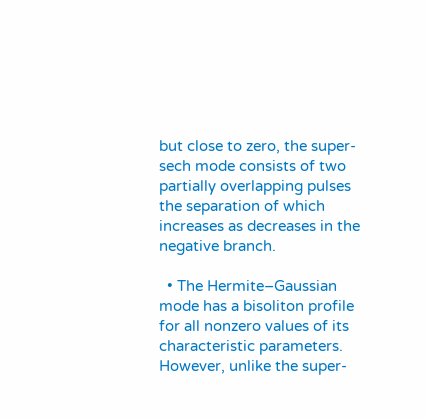but close to zero, the super-sech mode consists of two partially overlapping pulses the separation of which increases as decreases in the negative branch.

  • The Hermite–Gaussian mode has a bisoliton profile for all nonzero values of its characteristic parameters. However, unlike the super-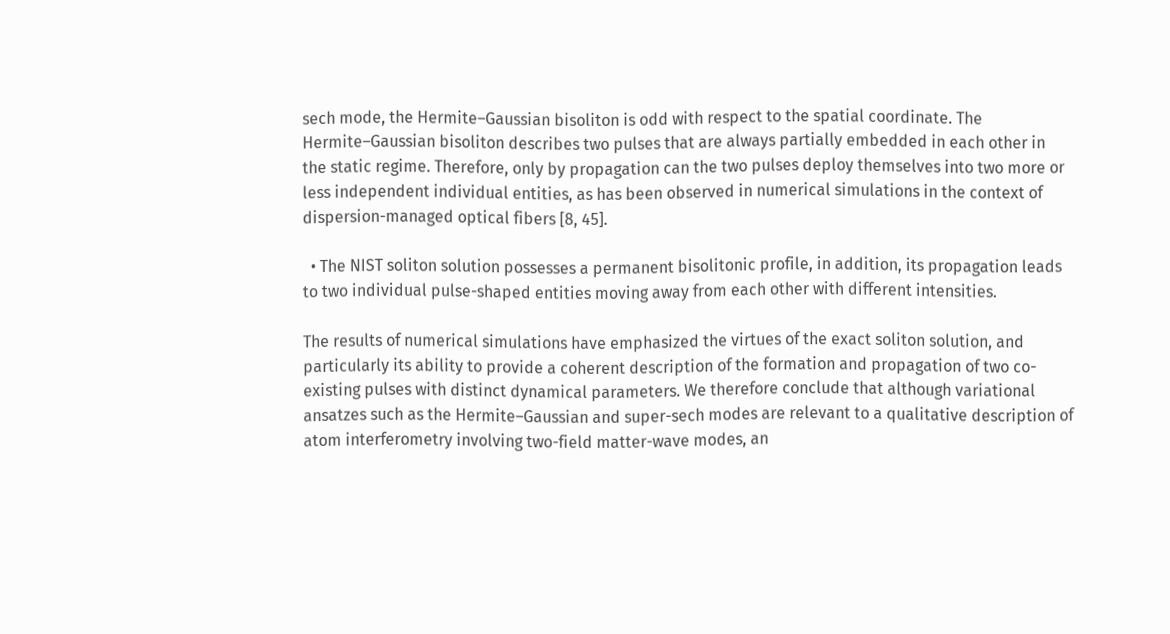sech mode, the Hermite–Gaussian bisoliton is odd with respect to the spatial coordinate. The Hermite–Gaussian bisoliton describes two pulses that are always partially embedded in each other in the static regime. Therefore, only by propagation can the two pulses deploy themselves into two more or less independent individual entities, as has been observed in numerical simulations in the context of dispersion-managed optical fibers [8, 45].

  • The NIST soliton solution possesses a permanent bisolitonic profile, in addition, its propagation leads to two individual pulse-shaped entities moving away from each other with different intensities.

The results of numerical simulations have emphasized the virtues of the exact soliton solution, and particularly its ability to provide a coherent description of the formation and propagation of two co-existing pulses with distinct dynamical parameters. We therefore conclude that although variational ansatzes such as the Hermite–Gaussian and super-sech modes are relevant to a qualitative description of atom interferometry involving two-field matter-wave modes, an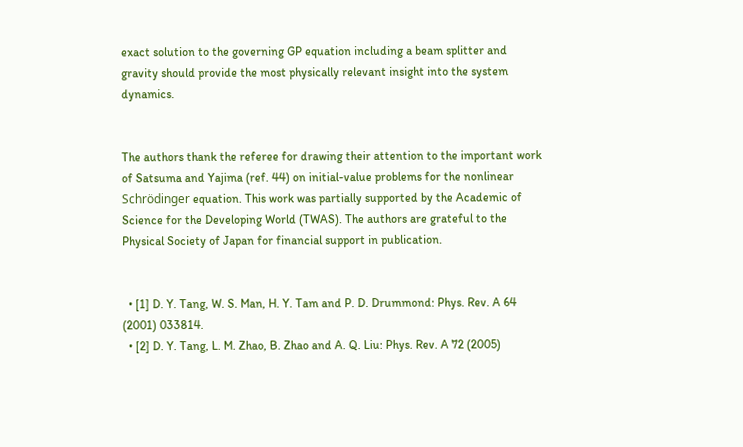exact solution to the governing GP equation including a beam splitter and gravity should provide the most physically relevant insight into the system dynamics.


The authors thank the referee for drawing their attention to the important work of Satsuma and Yajima (ref. 44) on initial-value problems for the nonlinear Schrödinger equation. This work was partially supported by the Academic of Science for the Developing World (TWAS). The authors are grateful to the Physical Society of Japan for financial support in publication.


  • [1] D. Y. Tang, W. S. Man, H. Y. Tam and P. D. Drummond: Phys. Rev. A 64 (2001) 033814.
  • [2] D. Y. Tang, L. M. Zhao, B. Zhao and A. Q. Liu: Phys. Rev. A 72 (2005)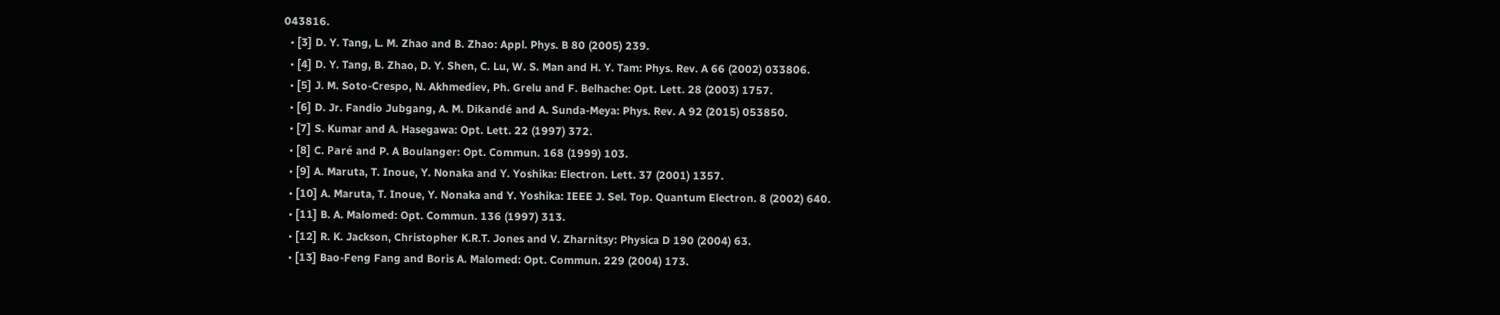043816.
  • [3] D. Y. Tang, L. M. Zhao and B. Zhao: Appl. Phys. B 80 (2005) 239.
  • [4] D. Y. Tang, B. Zhao, D. Y. Shen, C. Lu, W. S. Man and H. Y. Tam: Phys. Rev. A 66 (2002) 033806.
  • [5] J. M. Soto-Crespo, N. Akhmediev, Ph. Grelu and F. Belhache: Opt. Lett. 28 (2003) 1757.
  • [6] D. Jr. Fandio Jubgang, A. M. Dikandé and A. Sunda-Meya: Phys. Rev. A 92 (2015) 053850.
  • [7] S. Kumar and A. Hasegawa: Opt. Lett. 22 (1997) 372.
  • [8] C. Paré and P. A Boulanger: Opt. Commun. 168 (1999) 103.
  • [9] A. Maruta, T. Inoue, Y. Nonaka and Y. Yoshika: Electron. Lett. 37 (2001) 1357.
  • [10] A. Maruta, T. Inoue, Y. Nonaka and Y. Yoshika: IEEE J. Sel. Top. Quantum Electron. 8 (2002) 640.
  • [11] B. A. Malomed: Opt. Commun. 136 (1997) 313.
  • [12] R. K. Jackson, Christopher K.R.T. Jones and V. Zharnitsy: Physica D 190 (2004) 63.
  • [13] Bao-Feng Fang and Boris A. Malomed: Opt. Commun. 229 (2004) 173.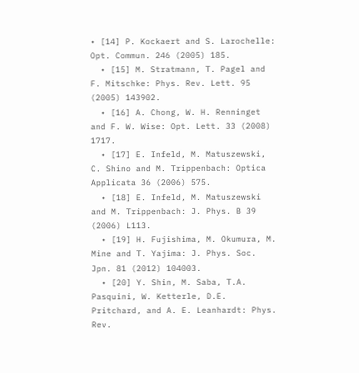• [14] P. Kockaert and S. Larochelle: Opt. Commun. 246 (2005) 185.
  • [15] M. Stratmann, T. Pagel and F. Mitschke: Phys. Rev. Lett. 95 (2005) 143902.
  • [16] A. Chong, W. H. Renninget and F. W. Wise: Opt. Lett. 33 (2008) 1717.
  • [17] E. Infeld, M. Matuszewski, C. Shino and M. Trippenbach: Optica Applicata 36 (2006) 575.
  • [18] E. Infeld, M. Matuszewski and M. Trippenbach: J. Phys. B 39 (2006) L113.
  • [19] H. Fujishima, M. Okumura, M. Mine and T. Yajima: J. Phys. Soc. Jpn. 81 (2012) 104003.
  • [20] Y. Shin, M. Saba, T.A. Pasquini, W. Ketterle, D.E. Pritchard, and A. E. Leanhardt: Phys. Rev.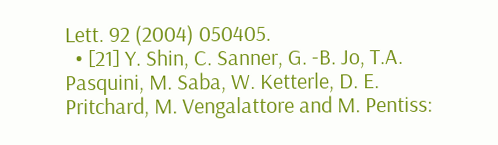Lett. 92 (2004) 050405.
  • [21] Y. Shin, C. Sanner, G. -B. Jo, T.A. Pasquini, M. Saba, W. Ketterle, D. E. Pritchard, M. Vengalattore and M. Pentiss: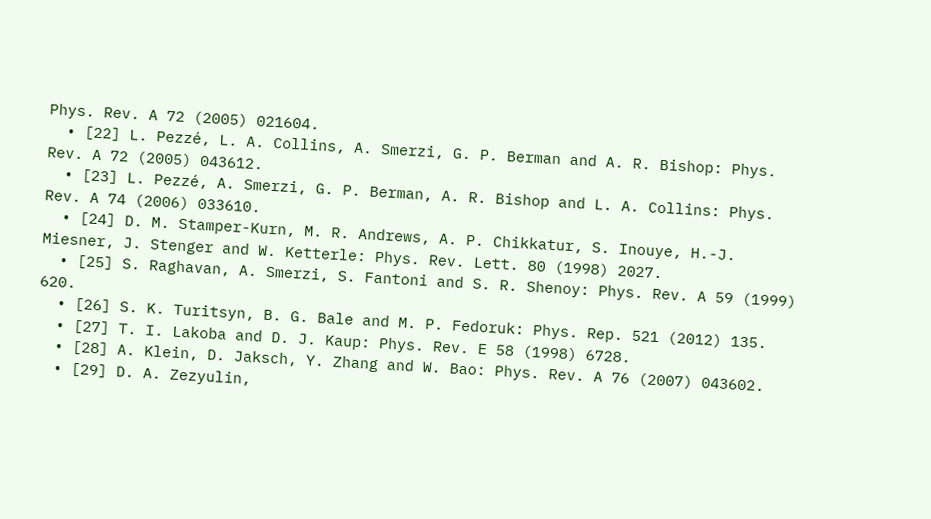Phys. Rev. A 72 (2005) 021604.
  • [22] L. Pezzé, L. A. Collins, A. Smerzi, G. P. Berman and A. R. Bishop: Phys. Rev. A 72 (2005) 043612.
  • [23] L. Pezzé, A. Smerzi, G. P. Berman, A. R. Bishop and L. A. Collins: Phys. Rev. A 74 (2006) 033610.
  • [24] D. M. Stamper-Kurn, M. R. Andrews, A. P. Chikkatur, S. Inouye, H.-J. Miesner, J. Stenger and W. Ketterle: Phys. Rev. Lett. 80 (1998) 2027.
  • [25] S. Raghavan, A. Smerzi, S. Fantoni and S. R. Shenoy: Phys. Rev. A 59 (1999) 620.
  • [26] S. K. Turitsyn, B. G. Bale and M. P. Fedoruk: Phys. Rep. 521 (2012) 135.
  • [27] T. I. Lakoba and D. J. Kaup: Phys. Rev. E 58 (1998) 6728.
  • [28] A. Klein, D. Jaksch, Y. Zhang and W. Bao: Phys. Rev. A 76 (2007) 043602.
  • [29] D. A. Zezyulin,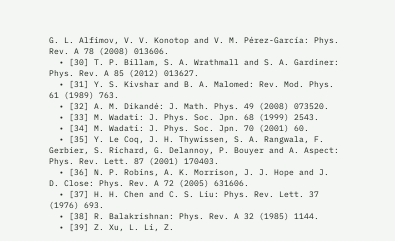G. L. Alfimov, V. V. Konotop and V. M. Pérez-García: Phys. Rev. A 78 (2008) 013606.
  • [30] T. P. Billam, S. A. Wrathmall and S. A. Gardiner: Phys. Rev. A 85 (2012) 013627.
  • [31] Y. S. Kivshar and B. A. Malomed: Rev. Mod. Phys. 61 (1989) 763.
  • [32] A. M. Dikandé: J. Math. Phys. 49 (2008) 073520.
  • [33] M. Wadati: J. Phys. Soc. Jpn. 68 (1999) 2543.
  • [34] M. Wadati: J. Phys. Soc. Jpn. 70 (2001) 60.
  • [35] Y. Le Coq, J. H. Thywissen, S. A. Rangwala, F. Gerbier, S. Richard, G. Delannoy, P. Bouyer and A. Aspect: Phys. Rev. Lett. 87 (2001) 170403.
  • [36] N. P. Robins, A. K. Morrison, J. J. Hope and J. D. Close: Phys. Rev. A 72 (2005) 631606.
  • [37] H. H. Chen and C. S. Liu: Phys. Rev. Lett. 37 (1976) 693.
  • [38] R. Balakrishnan: Phys. Rev. A 32 (1985) 1144.
  • [39] Z. Xu, L. Li, Z.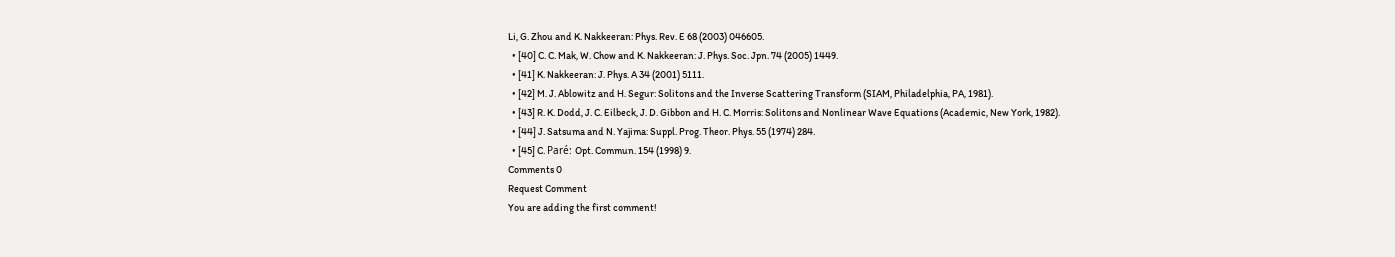Li, G. Zhou and K. Nakkeeran: Phys. Rev. E 68 (2003) 046605.
  • [40] C. C. Mak, W. Chow and K. Nakkeeran: J. Phys. Soc. Jpn. 74 (2005) 1449.
  • [41] K. Nakkeeran: J. Phys. A 34 (2001) 5111.
  • [42] M. J. Ablowitz and H. Segur: Solitons and the Inverse Scattering Transform (SIAM, Philadelphia, PA, 1981).
  • [43] R. K. Dodd, J. C. Eilbeck, J. D. Gibbon and H. C. Morris: Solitons and Nonlinear Wave Equations (Academic, New York, 1982).
  • [44] J. Satsuma and N. Yajima: Suppl. Prog. Theor. Phys. 55 (1974) 284.
  • [45] C. Paré: Opt. Commun. 154 (1998) 9.
Comments 0
Request Comment
You are adding the first comment!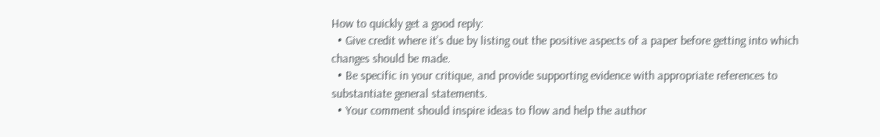How to quickly get a good reply:
  • Give credit where it’s due by listing out the positive aspects of a paper before getting into which changes should be made.
  • Be specific in your critique, and provide supporting evidence with appropriate references to substantiate general statements.
  • Your comment should inspire ideas to flow and help the author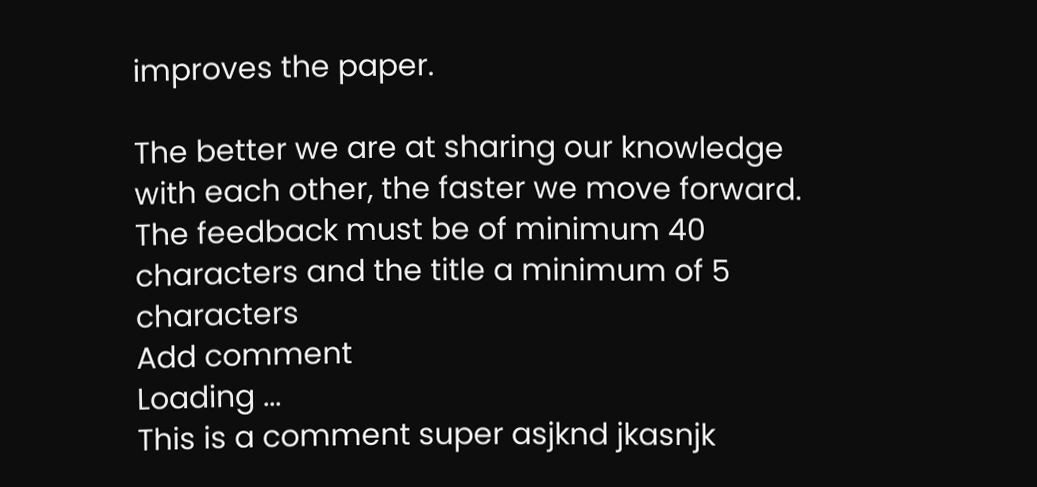improves the paper.

The better we are at sharing our knowledge with each other, the faster we move forward.
The feedback must be of minimum 40 characters and the title a minimum of 5 characters
Add comment
Loading ...
This is a comment super asjknd jkasnjk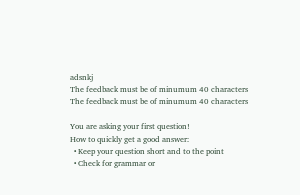adsnkj
The feedback must be of minumum 40 characters
The feedback must be of minumum 40 characters

You are asking your first question!
How to quickly get a good answer:
  • Keep your question short and to the point
  • Check for grammar or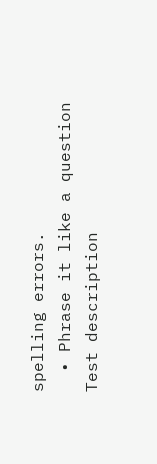spelling errors.
  • Phrase it like a question
Test description